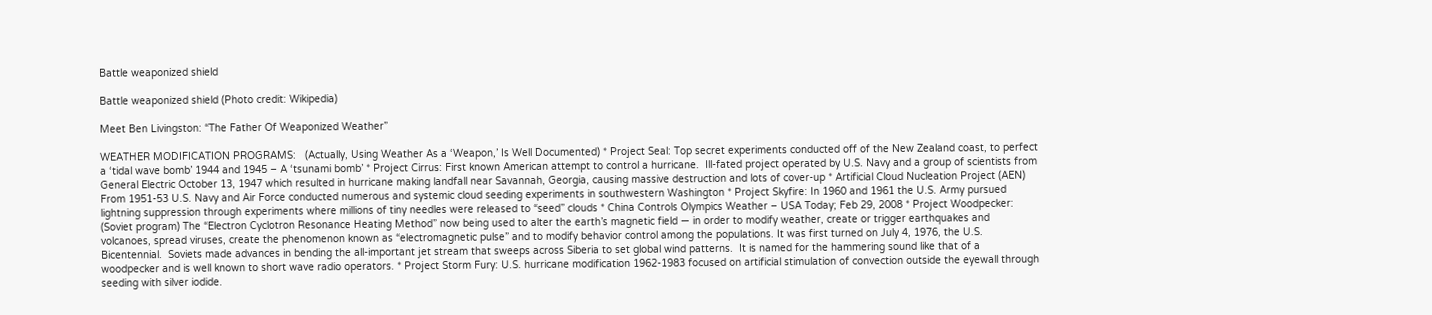Battle weaponized shield

Battle weaponized shield (Photo credit: Wikipedia)

Meet Ben Livingston: “The Father Of Weaponized Weather”

WEATHER MODIFICATION PROGRAMS:   (Actually, Using Weather As a ‘Weapon,’ Is Well Documented) * Project Seal: Top secret experiments conducted off of the New Zealand coast, to perfect a ‘tidal wave bomb’ 1944 and 1945 – A ‘tsunami bomb’ * Project Cirrus: First known American attempt to control a hurricane.  Ill-fated project operated by U.S. Navy and a group of scientists from General Electric October 13, 1947 which resulted in hurricane making landfall near Savannah, Georgia, causing massive destruction and lots of cover-up * Artificial Cloud Nucleation Project (AEN) From 1951-53 U.S. Navy and Air Force conducted numerous and systemic cloud seeding experiments in southwestern Washington * Project Skyfire: In 1960 and 1961 the U.S. Army pursued lightning suppression through experiments where millions of tiny needles were released to “seed” clouds * China Controls Olympics Weather – USA Today; Feb 29, 2008 * Project Woodpecker: (Soviet program) The “Electron Cyclotron Resonance Heating Method” now being used to alter the earth’s magnetic field — in order to modify weather, create or trigger earthquakes and volcanoes, spread viruses, create the phenomenon known as “electromagnetic pulse” and to modify behavior control among the populations. It was first turned on July 4, 1976, the U.S. Bicentennial.  Soviets made advances in bending the all-important jet stream that sweeps across Siberia to set global wind patterns.  It is named for the hammering sound like that of a woodpecker and is well known to short wave radio operators. * Project Storm Fury: U.S. hurricane modification 1962-1983 focused on artificial stimulation of convection outside the eyewall through seeding with silver iodide.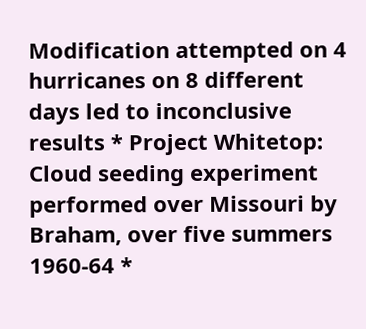Modification attempted on 4 hurricanes on 8 different days led to inconclusive results * Project Whitetop: Cloud seeding experiment performed over Missouri by Braham, over five summers 1960-64 *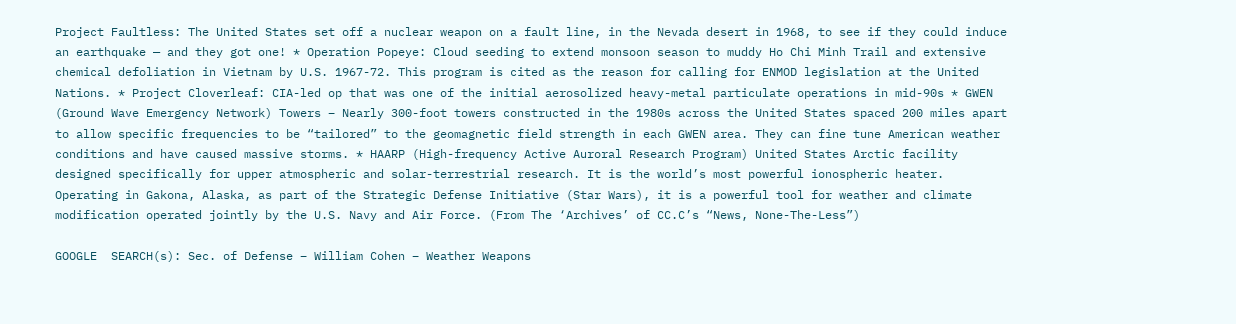Project Faultless: The United States set off a nuclear weapon on a fault line, in the Nevada desert in 1968, to see if they could induce an earthquake — and they got one! * Operation Popeye: Cloud seeding to extend monsoon season to muddy Ho Chi Minh Trail and extensive chemical defoliation in Vietnam by U.S. 1967-72. This program is cited as the reason for calling for ENMOD legislation at the United Nations. * Project Cloverleaf: CIA-led op that was one of the initial aerosolized heavy-metal particulate operations in mid-90s * GWEN (Ground Wave Emergency Network) Towers – Nearly 300-foot towers constructed in the 1980s across the United States spaced 200 miles apart to allow specific frequencies to be “tailored” to the geomagnetic field strength in each GWEN area. They can fine tune American weather conditions and have caused massive storms. * HAARP (High-frequency Active Auroral Research Program) United States Arctic facility designed specifically for upper atmospheric and solar-terrestrial research. It is the world’s most powerful ionospheric heater. Operating in Gakona, Alaska, as part of the Strategic Defense Initiative (Star Wars), it is a powerful tool for weather and climate modification operated jointly by the U.S. Navy and Air Force. (From The ‘Archives’ of CC.C’s “News, None-The-Less”)

GOOGLE  SEARCH(s): Sec. of Defense – William Cohen – Weather Weapons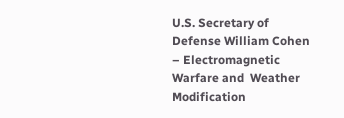U.S. Secretary of Defense William Cohen – Electromagnetic Warfare and  Weather Modification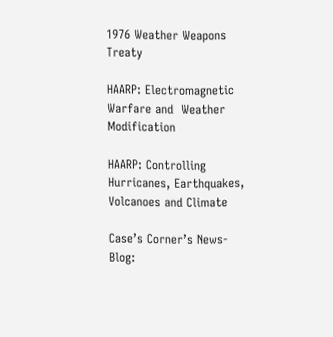1976 Weather Weapons Treaty

HAARP: Electromagnetic Warfare and  Weather Modification

HAARP: Controlling Hurricanes, Earthquakes, Volcanoes and Climate

Case’s Corner’s News-Blog: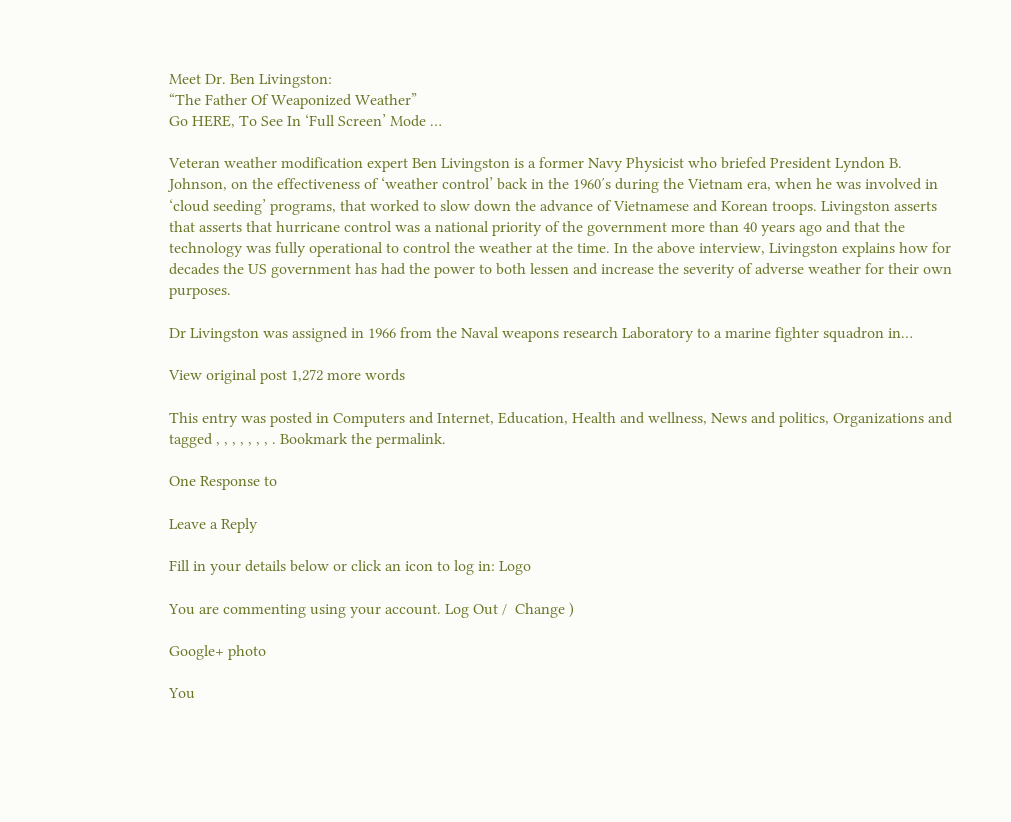Meet Dr. Ben Livingston:
“The Father Of Weaponized Weather”
Go HERE, To See In ‘Full Screen’ Mode …

Veteran weather modification expert Ben Livingston is a former Navy Physicist who briefed President Lyndon B. Johnson, on the effectiveness of ‘weather control’ back in the 1960′s during the Vietnam era, when he was involved in ‘cloud seeding’ programs, that worked to slow down the advance of Vietnamese and Korean troops. Livingston asserts that asserts that hurricane control was a national priority of the government more than 40 years ago and that the technology was fully operational to control the weather at the time. In the above interview, Livingston explains how for decades the US government has had the power to both lessen and increase the severity of adverse weather for their own purposes.

Dr Livingston was assigned in 1966 from the Naval weapons research Laboratory to a marine fighter squadron in…

View original post 1,272 more words

This entry was posted in Computers and Internet, Education, Health and wellness, News and politics, Organizations and tagged , , , , , , , . Bookmark the permalink.

One Response to

Leave a Reply

Fill in your details below or click an icon to log in: Logo

You are commenting using your account. Log Out /  Change )

Google+ photo

You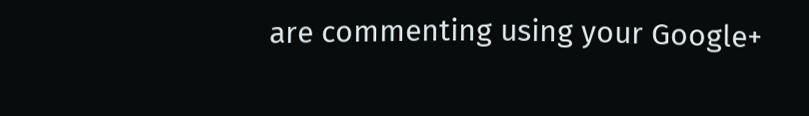are commenting using your Google+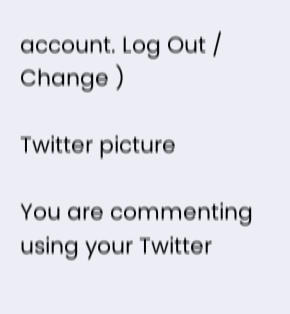account. Log Out /  Change )

Twitter picture

You are commenting using your Twitter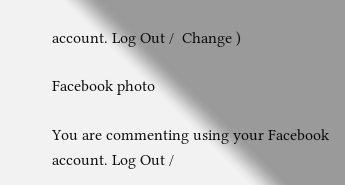account. Log Out /  Change )

Facebook photo

You are commenting using your Facebook account. Log Out /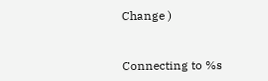Change )


Connecting to %s